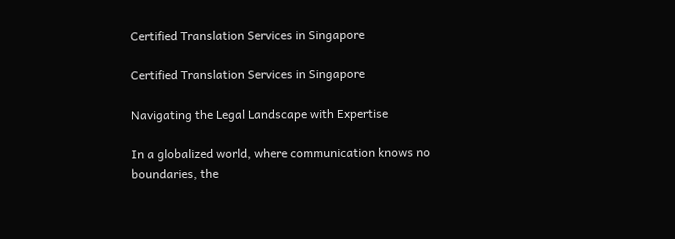Certified Translation Services in Singapore

Certified Translation Services in Singapore

Navigating the Legal Landscape with Expertise

In a globalized world, where communication knows no boundaries, the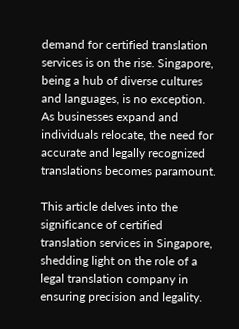demand for certified translation services is on the rise. Singapore, being a hub of diverse cultures and languages, is no exception. As businesses expand and individuals relocate, the need for accurate and legally recognized translations becomes paramount.

This article delves into the significance of certified translation services in Singapore, shedding light on the role of a legal translation company in ensuring precision and legality.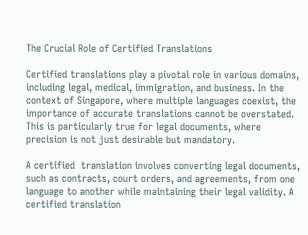The Crucial Role of Certified Translations

Certified translations play a pivotal role in various domains, including legal, medical, immigration, and business. In the context of Singapore, where multiple languages coexist, the importance of accurate translations cannot be overstated. This is particularly true for legal documents, where precision is not just desirable but mandatory.

A certified  translation involves converting legal documents, such as contracts, court orders, and agreements, from one language to another while maintaining their legal validity. A certified translation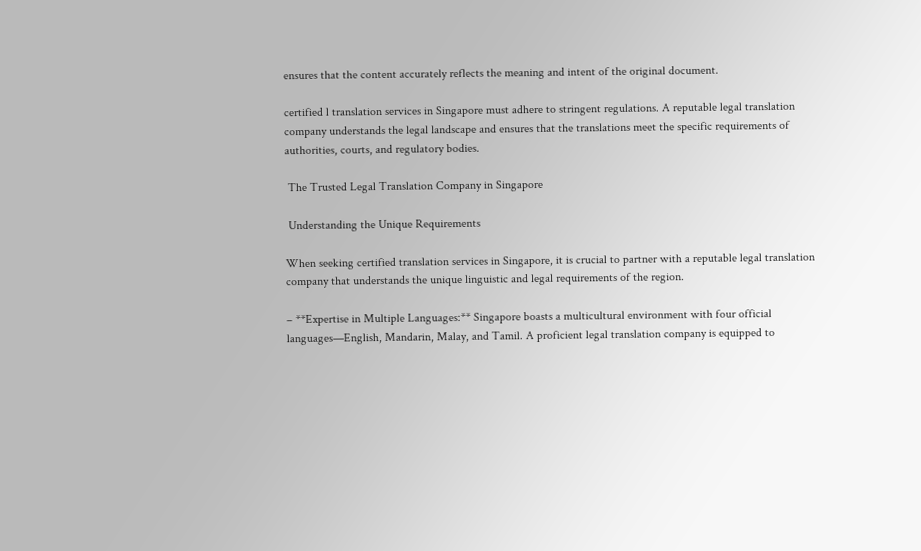ensures that the content accurately reflects the meaning and intent of the original document.

certified l translation services in Singapore must adhere to stringent regulations. A reputable legal translation company understands the legal landscape and ensures that the translations meet the specific requirements of authorities, courts, and regulatory bodies.

 The Trusted Legal Translation Company in Singapore

 Understanding the Unique Requirements

When seeking certified translation services in Singapore, it is crucial to partner with a reputable legal translation company that understands the unique linguistic and legal requirements of the region.

– **Expertise in Multiple Languages:** Singapore boasts a multicultural environment with four official languages—English, Mandarin, Malay, and Tamil. A proficient legal translation company is equipped to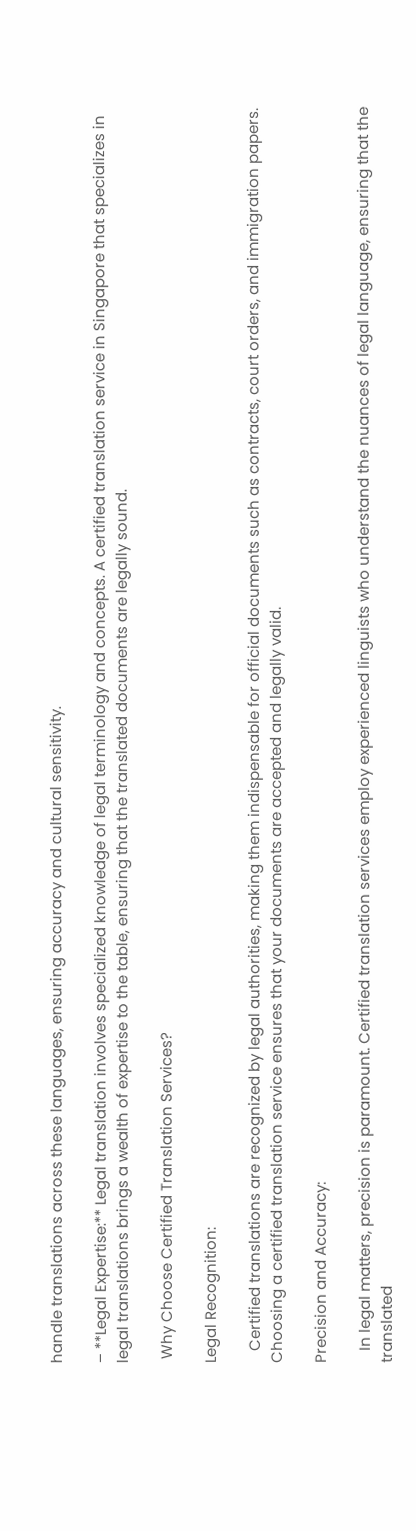handle translations across these languages, ensuring accuracy and cultural sensitivity.

– **Legal Expertise:** Legal translation involves specialized knowledge of legal terminology and concepts. A certified translation service in Singapore that specializes in legal translations brings a wealth of expertise to the table, ensuring that the translated documents are legally sound.

 Why Choose Certified Translation Services?

Legal Recognition:

   Certified translations are recognized by legal authorities, making them indispensable for official documents such as contracts, court orders, and immigration papers. Choosing a certified translation service ensures that your documents are accepted and legally valid.

Precision and Accuracy:

   In legal matters, precision is paramount. Certified translation services employ experienced linguists who understand the nuances of legal language, ensuring that the translated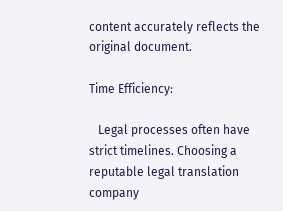content accurately reflects the original document.

Time Efficiency:

   Legal processes often have strict timelines. Choosing a reputable legal translation company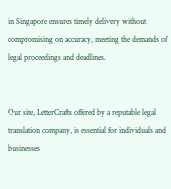in Singapore ensures timely delivery without compromising on accuracy, meeting the demands of legal proceedings and deadlines.


Our site, LetterCrafts offered by a reputable legal translation company, is essential for individuals and businesses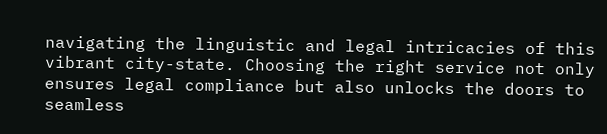navigating the linguistic and legal intricacies of this vibrant city-state. Choosing the right service not only ensures legal compliance but also unlocks the doors to seamless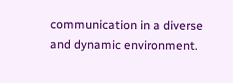communication in a diverse and dynamic environment.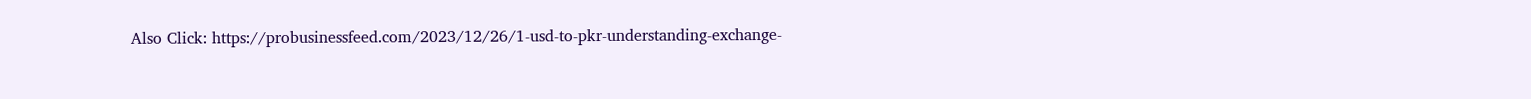Also Click: https://probusinessfeed.com/2023/12/26/1-usd-to-pkr-understanding-exchange-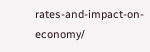rates-and-impact-on-economy/